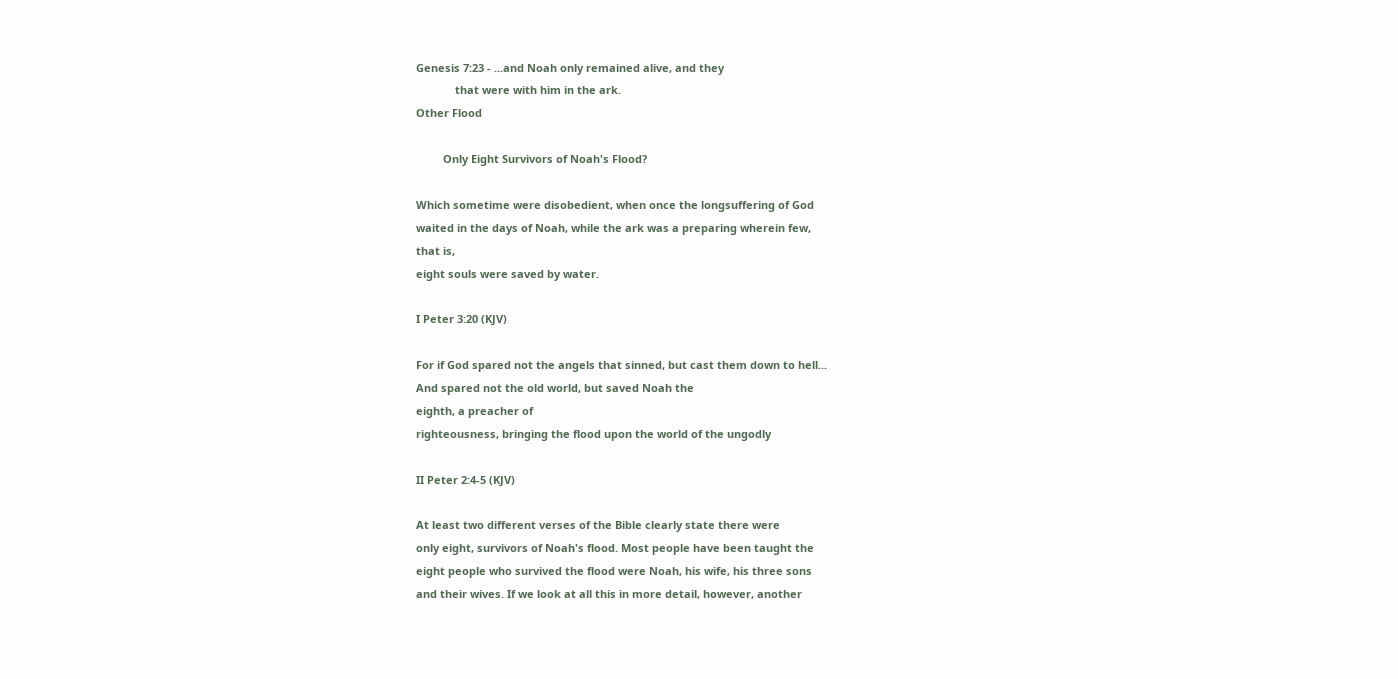Genesis 7:23 - ...and Noah only remained alive, and they
             that were with him in the ark.
Other Flood

         Only Eight Survivors of Noah's Flood?

Which sometime were disobedient, when once the longsuffering of God
waited in the days of Noah, while the ark was a preparing wherein few,
that is,
eight souls were saved by water.

I Peter 3:20 (KJV)

For if God spared not the angels that sinned, but cast them down to hell...
And spared not the old world, but saved Noah the
eighth, a preacher of
righteousness, bringing the flood upon the world of the ungodly

II Peter 2:4-5 (KJV)

At least two different verses of the Bible clearly state there were
only eight, survivors of Noah's flood. Most people have been taught the
eight people who survived the flood were Noah, his wife, his three sons
and their wives. If we look at all this in more detail, however, another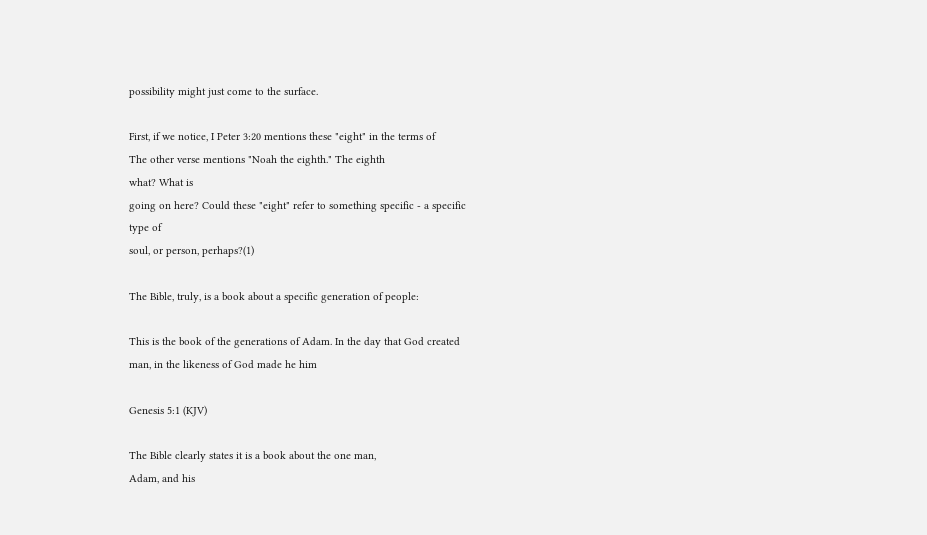possibility might just come to the surface.

First, if we notice, I Peter 3:20 mentions these "eight" in the terms of
The other verse mentions "Noah the eighth." The eighth
what? What is
going on here? Could these "eight" refer to something specific - a specific
type of
soul, or person, perhaps?(1)

The Bible, truly, is a book about a specific generation of people:

This is the book of the generations of Adam. In the day that God created
man, in the likeness of God made he him

Genesis 5:1 (KJV)

The Bible clearly states it is a book about the one man,
Adam, and his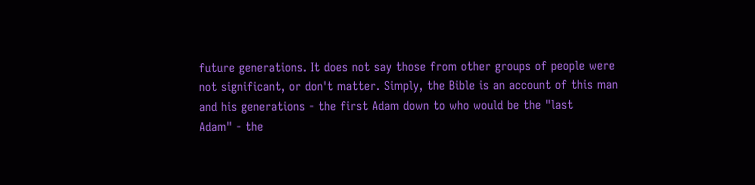future generations. It does not say those from other groups of people were
not significant, or don't matter. Simply, the Bible is an account of this man
and his generations - the first Adam down to who would be the "last
Adam" - the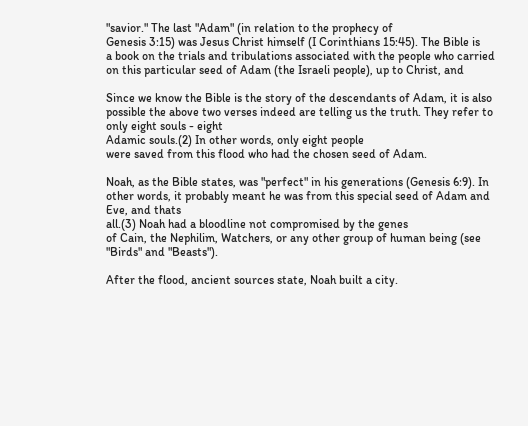"savior." The last "Adam" (in relation to the prophecy of
Genesis 3:15) was Jesus Christ himself (I Corinthians 15:45). The Bible is
a book on the trials and tribulations associated with the people who carried
on this particular seed of Adam (the Israeli people), up to Christ, and

Since we know the Bible is the story of the descendants of Adam, it is also
possible the above two verses indeed are telling us the truth. They refer to
only eight souls - eight
Adamic souls.(2) In other words, only eight people
were saved from this flood who had the chosen seed of Adam.

Noah, as the Bible states, was "perfect" in his generations (Genesis 6:9). In
other words, it probably meant he was from this special seed of Adam and
Eve, and thats
all.(3) Noah had a bloodline not compromised by the genes
of Cain, the Nephilim, Watchers, or any other group of human being (see
"Birds" and "Beasts").

After the flood, ancient sources state, Noah built a city.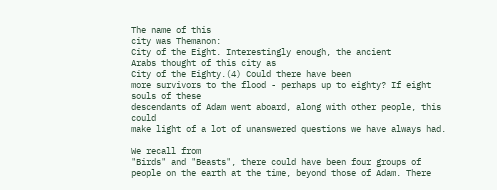The name of this
city was Themanon:
City of the Eight. Interestingly enough, the ancient
Arabs thought of this city as
City of the Eighty.(4) Could there have been
more survivors to the flood - perhaps up to eighty? If eight souls of these
descendants of Adam went aboard, along with other people, this could
make light of a lot of unanswered questions we have always had.

We recall from
"Birds" and "Beasts", there could have been four groups of
people on the earth at the time, beyond those of Adam. There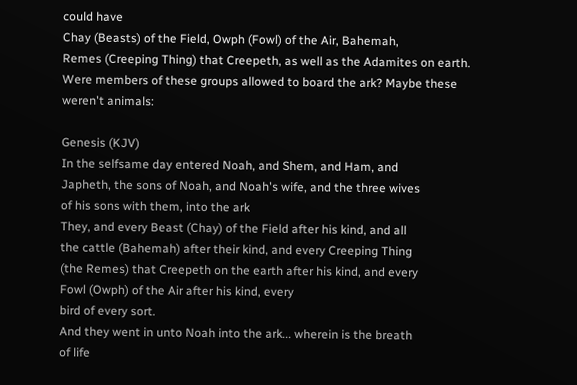could have
Chay (Beasts) of the Field, Owph (Fowl) of the Air, Bahemah,
Remes (Creeping Thing) that Creepeth, as well as the Adamites on earth.
Were members of these groups allowed to board the ark? Maybe these
weren't animals:

Genesis (KJV)
In the selfsame day entered Noah, and Shem, and Ham, and
Japheth, the sons of Noah, and Noah's wife, and the three wives
of his sons with them, into the ark
They, and every Beast (Chay) of the Field after his kind, and all
the cattle (Bahemah) after their kind, and every Creeping Thing
(the Remes) that Creepeth on the earth after his kind, and every
Fowl (Owph) of the Air after his kind, every
bird of every sort.
And they went in unto Noah into the ark... wherein is the breath
of life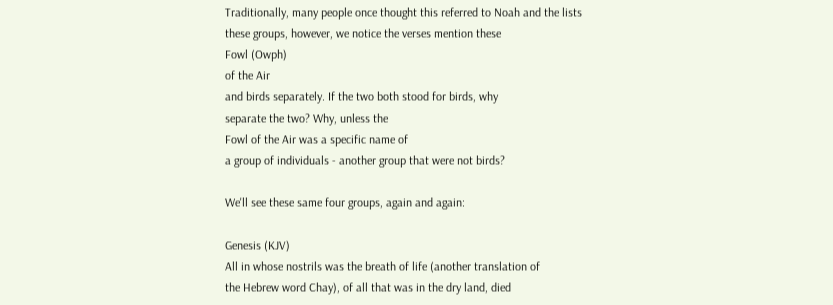Traditionally, many people once thought this referred to Noah and the lists
these groups, however, we notice the verses mention these
Fowl (Owph)
of the Air
and birds separately. If the two both stood for birds, why
separate the two? Why, unless the
Fowl of the Air was a specific name of
a group of individuals - another group that were not birds?

We'll see these same four groups, again and again:

Genesis (KJV)
All in whose nostrils was the breath of life (another translation of
the Hebrew word Chay), of all that was in the dry land, died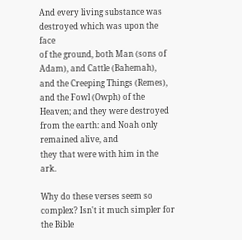And every living substance was destroyed which was upon the face
of the ground, both Man (sons of Adam), and Cattle (Bahemah),
and the Creeping Things (Remes), and the Fowl (Owph) of the
Heaven; and they were destroyed from the earth: and Noah only
remained alive, and
they that were with him in the ark.

Why do these verses seem so complex? Isn't it much simpler for the Bible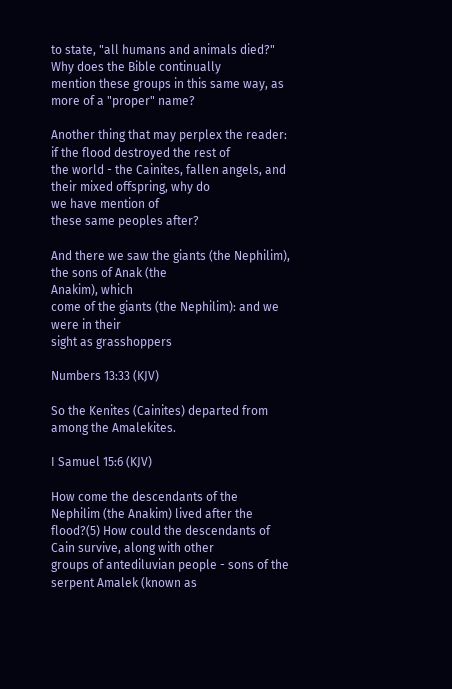to state, "all humans and animals died?" Why does the Bible continually
mention these groups in this same way, as more of a "proper" name?

Another thing that may perplex the reader: if the flood destroyed the rest of
the world - the Cainites, fallen angels, and their mixed offspring, why do
we have mention of
these same peoples after?

And there we saw the giants (the Nephilim), the sons of Anak (the
Anakim), which
come of the giants (the Nephilim): and we were in their
sight as grasshoppers

Numbers 13:33 (KJV)

So the Kenites (Cainites) departed from among the Amalekites.

I Samuel 15:6 (KJV)

How come the descendants of the
Nephilim (the Anakim) lived after the
flood?(5) How could the descendants of Cain survive, along with other
groups of antediluvian people - sons of the serpent Amalek (known as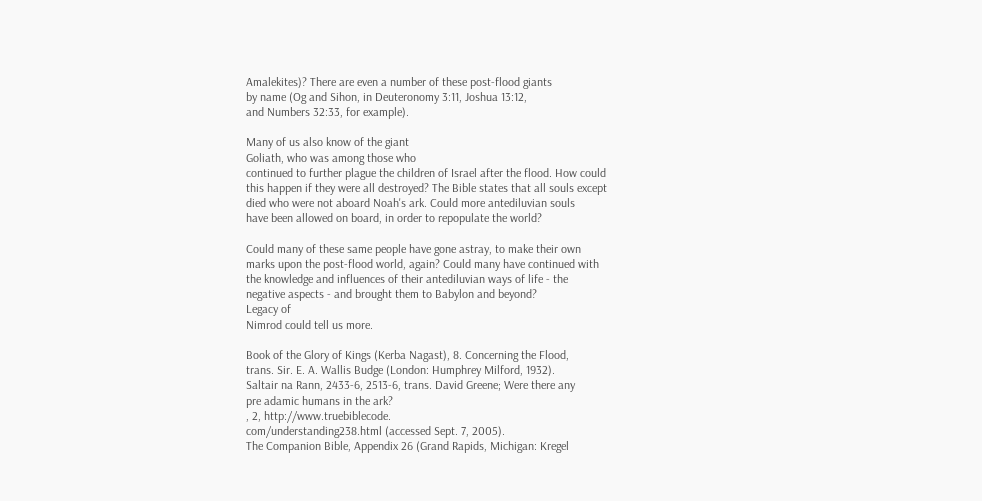Amalekites)? There are even a number of these post-flood giants
by name (Og and Sihon, in Deuteronomy 3:11, Joshua 13:12,
and Numbers 32:33, for example).

Many of us also know of the giant
Goliath, who was among those who
continued to further plague the children of Israel after the flood. How could
this happen if they were all destroyed? The Bible states that all souls except
died who were not aboard Noah's ark. Could more antediluvian souls
have been allowed on board, in order to repopulate the world?

Could many of these same people have gone astray, to make their own
marks upon the post-flood world, again? Could many have continued with
the knowledge and influences of their antediluvian ways of life - the
negative aspects - and brought them to Babylon and beyond?
Legacy of
Nimrod could tell us more.

Book of the Glory of Kings (Kerba Nagast), 8. Concerning the Flood,
trans. Sir. E. A. Wallis Budge (London: Humphrey Milford, 1932).
Saltair na Rann, 2433-6, 2513-6, trans. David Greene; Were there any
pre adamic humans in the ark?
, 2, http://www.truebiblecode.
com/understanding238.html (accessed Sept. 7, 2005).
The Companion Bible, Appendix 26 (Grand Rapids, Michigan: Kregel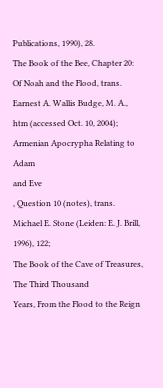Publications, 1990), 28.
The Book of the Bee, Chapter 20: Of Noah and the Flood, trans.
Earnest A. Wallis Budge, M. A.,
htm (accessed Oct. 10, 2004);
Armenian Apocrypha Relating to Adam
and Eve
, Question 10 (notes), trans. Michael E. Stone (Leiden: E. J. Brill,
1996), 122;
The Book of the Cave of Treasures, The Third Thousand
Years, From the Flood to the Reign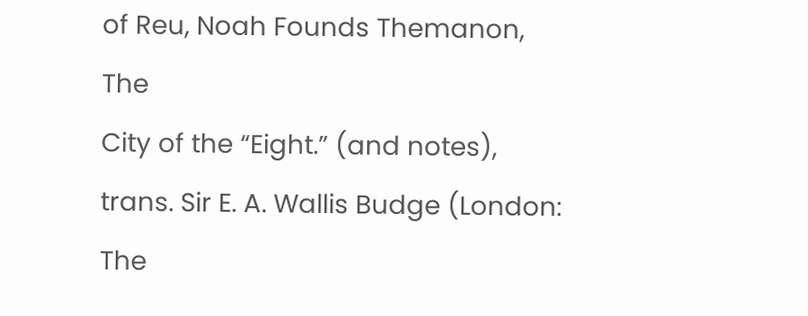of Reu, Noah Founds Themanon, The
City of the “Eight.” (and notes), trans. Sir E. A. Wallis Budge (London:
The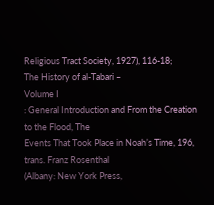Religious Tract Society, 1927), 116-18;
The History of al-Tabari –
Volume I
: General Introduction and From the Creation to the Flood, The
Events That Took Place in Noah’s Time, 196, trans. Franz Rosenthal
(Albany: New York Press,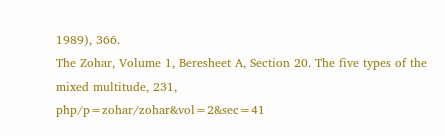1989), 366.
The Zohar, Volume 1, Beresheet A, Section 20. The five types of the
mixed multitude, 231,
php/p=zohar/zohar&vol=2&sec=41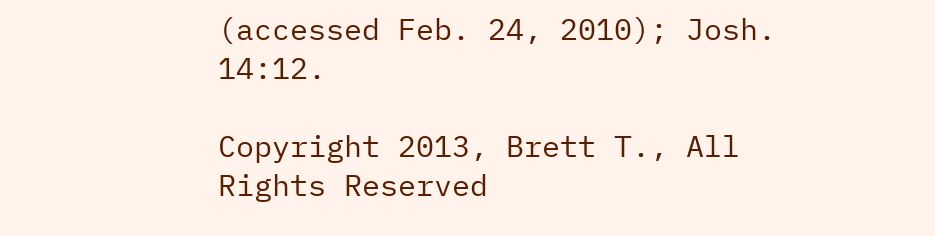(accessed Feb. 24, 2010); Josh. 14:12.

Copyright 2013, Brett T., All Rights Reserved